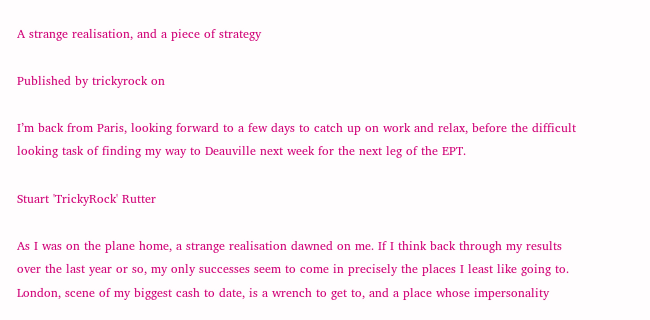A strange realisation, and a piece of strategy

Published by trickyrock on

I’m back from Paris, looking forward to a few days to catch up on work and relax, before the difficult looking task of finding my way to Deauville next week for the next leg of the EPT.

Stuart 'TrickyRock' Rutter

As I was on the plane home, a strange realisation dawned on me. If I think back through my results over the last year or so, my only successes seem to come in precisely the places I least like going to. London, scene of my biggest cash to date, is a wrench to get to, and a place whose impersonality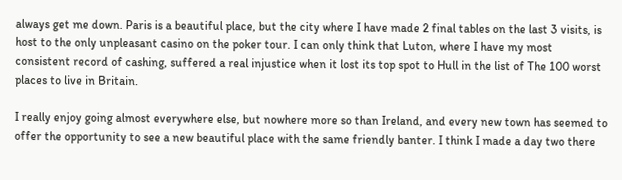always get me down. Paris is a beautiful place, but the city where I have made 2 final tables on the last 3 visits, is host to the only unpleasant casino on the poker tour. I can only think that Luton, where I have my most consistent record of cashing, suffered a real injustice when it lost its top spot to Hull in the list of The 100 worst places to live in Britain.

I really enjoy going almost everywhere else, but nowhere more so than Ireland, and every new town has seemed to offer the opportunity to see a new beautiful place with the same friendly banter. I think I made a day two there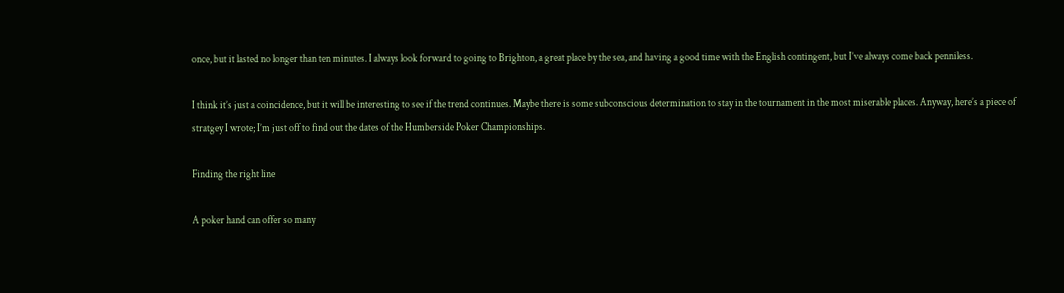once, but it lasted no longer than ten minutes. I always look forward to going to Brighton, a great place by the sea, and having a good time with the English contingent, but I’ve always come back penniless.

I think it’s just a coincidence, but it will be interesting to see if the trend continues. Maybe there is some subconscious determination to stay in the tournament in the most miserable places. Anyway, here’s a piece of stratgey I wrote; I’m just off to find out the dates of the Humberside Poker Championships.

Finding the right line

A poker hand can offer so many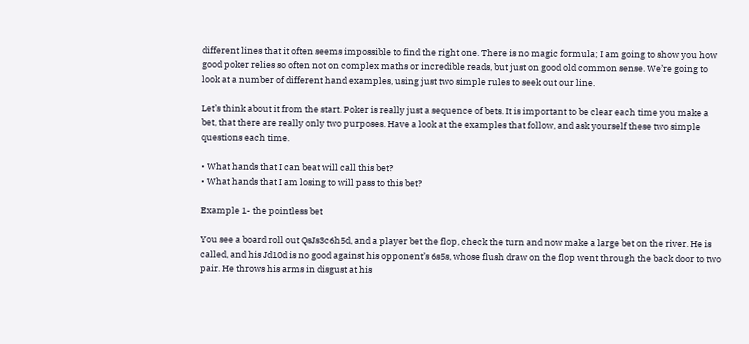different lines that it often seems impossible to find the right one. There is no magic formula; I am going to show you how good poker relies so often not on complex maths or incredible reads, but just on good old common sense. We’re going to look at a number of different hand examples, using just two simple rules to seek out our line.

Let’s think about it from the start. Poker is really just a sequence of bets. It is important to be clear each time you make a bet, that there are really only two purposes. Have a look at the examples that follow, and ask yourself these two simple questions each time.

• What hands that I can beat will call this bet?
• What hands that I am losing to will pass to this bet?

Example 1- the pointless bet

You see a board roll out QsJs3c6h5d, and a player bet the flop, check the turn and now make a large bet on the river. He is called, and his Jd10d is no good against his opponent’s 6s5s, whose flush draw on the flop went through the back door to two pair. He throws his arms in disgust at his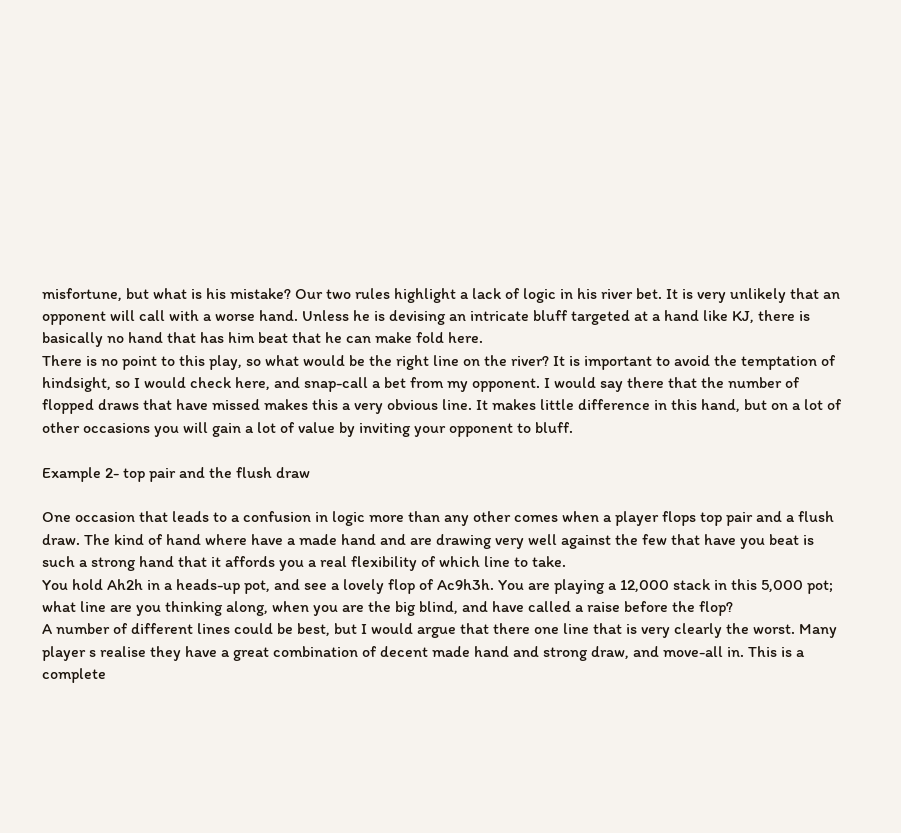misfortune, but what is his mistake? Our two rules highlight a lack of logic in his river bet. It is very unlikely that an opponent will call with a worse hand. Unless he is devising an intricate bluff targeted at a hand like KJ, there is basically no hand that has him beat that he can make fold here.
There is no point to this play, so what would be the right line on the river? It is important to avoid the temptation of hindsight, so I would check here, and snap-call a bet from my opponent. I would say there that the number of flopped draws that have missed makes this a very obvious line. It makes little difference in this hand, but on a lot of other occasions you will gain a lot of value by inviting your opponent to bluff.

Example 2- top pair and the flush draw

One occasion that leads to a confusion in logic more than any other comes when a player flops top pair and a flush draw. The kind of hand where have a made hand and are drawing very well against the few that have you beat is such a strong hand that it affords you a real flexibility of which line to take.
You hold Ah2h in a heads-up pot, and see a lovely flop of Ac9h3h. You are playing a 12,000 stack in this 5,000 pot; what line are you thinking along, when you are the big blind, and have called a raise before the flop?
A number of different lines could be best, but I would argue that there one line that is very clearly the worst. Many player s realise they have a great combination of decent made hand and strong draw, and move-all in. This is a complete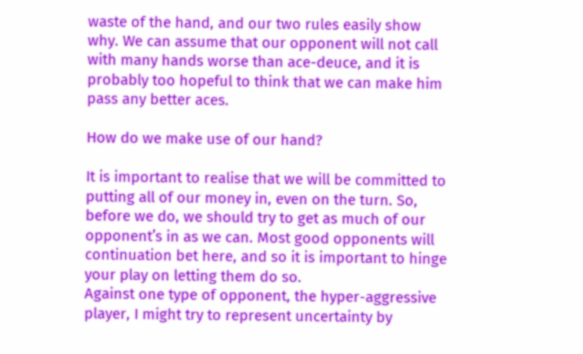waste of the hand, and our two rules easily show why. We can assume that our opponent will not call with many hands worse than ace-deuce, and it is probably too hopeful to think that we can make him pass any better aces.

How do we make use of our hand?

It is important to realise that we will be committed to putting all of our money in, even on the turn. So, before we do, we should try to get as much of our opponent’s in as we can. Most good opponents will continuation bet here, and so it is important to hinge your play on letting them do so.
Against one type of opponent, the hyper-aggressive player, I might try to represent uncertainty by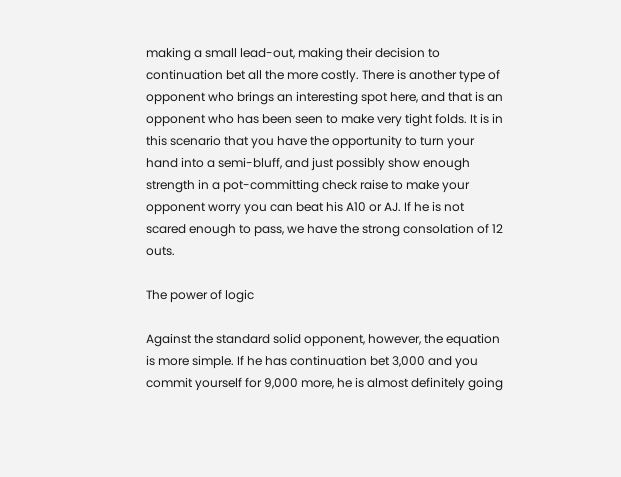making a small lead-out, making their decision to continuation bet all the more costly. There is another type of opponent who brings an interesting spot here, and that is an opponent who has been seen to make very tight folds. It is in this scenario that you have the opportunity to turn your hand into a semi-bluff, and just possibly show enough strength in a pot-committing check raise to make your opponent worry you can beat his A10 or AJ. If he is not scared enough to pass, we have the strong consolation of 12 outs.

The power of logic

Against the standard solid opponent, however, the equation is more simple. If he has continuation bet 3,000 and you commit yourself for 9,000 more, he is almost definitely going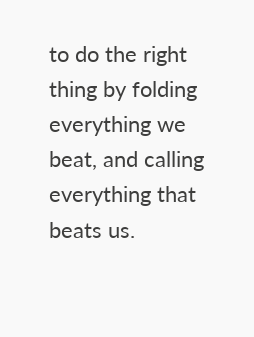to do the right thing by folding everything we beat, and calling everything that beats us.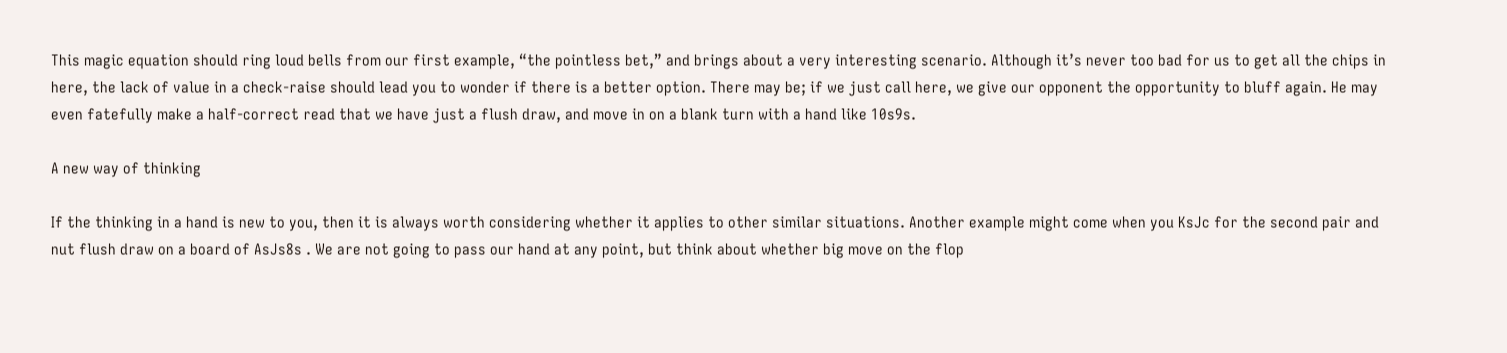This magic equation should ring loud bells from our first example, “the pointless bet,” and brings about a very interesting scenario. Although it’s never too bad for us to get all the chips in here, the lack of value in a check-raise should lead you to wonder if there is a better option. There may be; if we just call here, we give our opponent the opportunity to bluff again. He may even fatefully make a half-correct read that we have just a flush draw, and move in on a blank turn with a hand like 10s9s.

A new way of thinking

If the thinking in a hand is new to you, then it is always worth considering whether it applies to other similar situations. Another example might come when you KsJc for the second pair and nut flush draw on a board of AsJs8s . We are not going to pass our hand at any point, but think about whether big move on the flop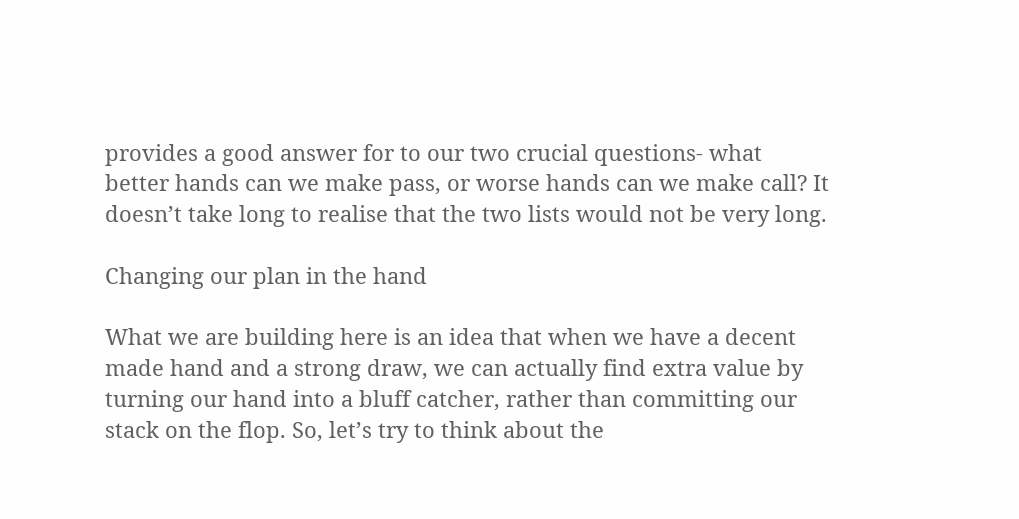provides a good answer for to our two crucial questions- what better hands can we make pass, or worse hands can we make call? It doesn’t take long to realise that the two lists would not be very long.

Changing our plan in the hand

What we are building here is an idea that when we have a decent made hand and a strong draw, we can actually find extra value by turning our hand into a bluff catcher, rather than committing our stack on the flop. So, let’s try to think about the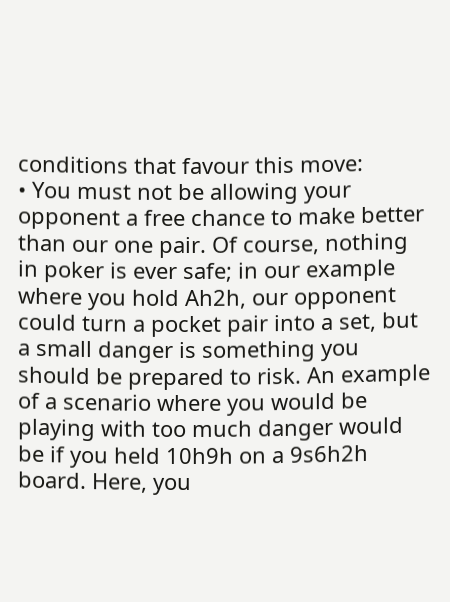conditions that favour this move:
• You must not be allowing your opponent a free chance to make better than our one pair. Of course, nothing in poker is ever safe; in our example where you hold Ah2h, our opponent could turn a pocket pair into a set, but a small danger is something you should be prepared to risk. An example of a scenario where you would be playing with too much danger would be if you held 10h9h on a 9s6h2h board. Here, you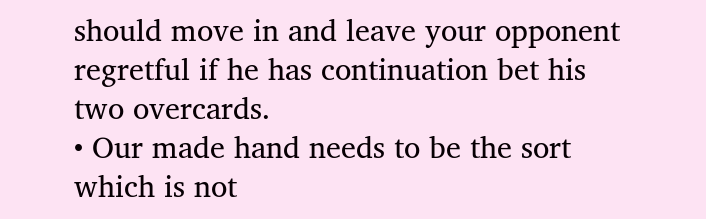should move in and leave your opponent regretful if he has continuation bet his two overcards.
• Our made hand needs to be the sort which is not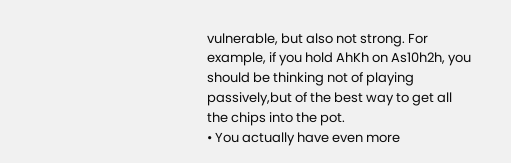vulnerable, but also not strong. For example, if you hold AhKh on As10h2h, you should be thinking not of playing passively,but of the best way to get all the chips into the pot.
• You actually have even more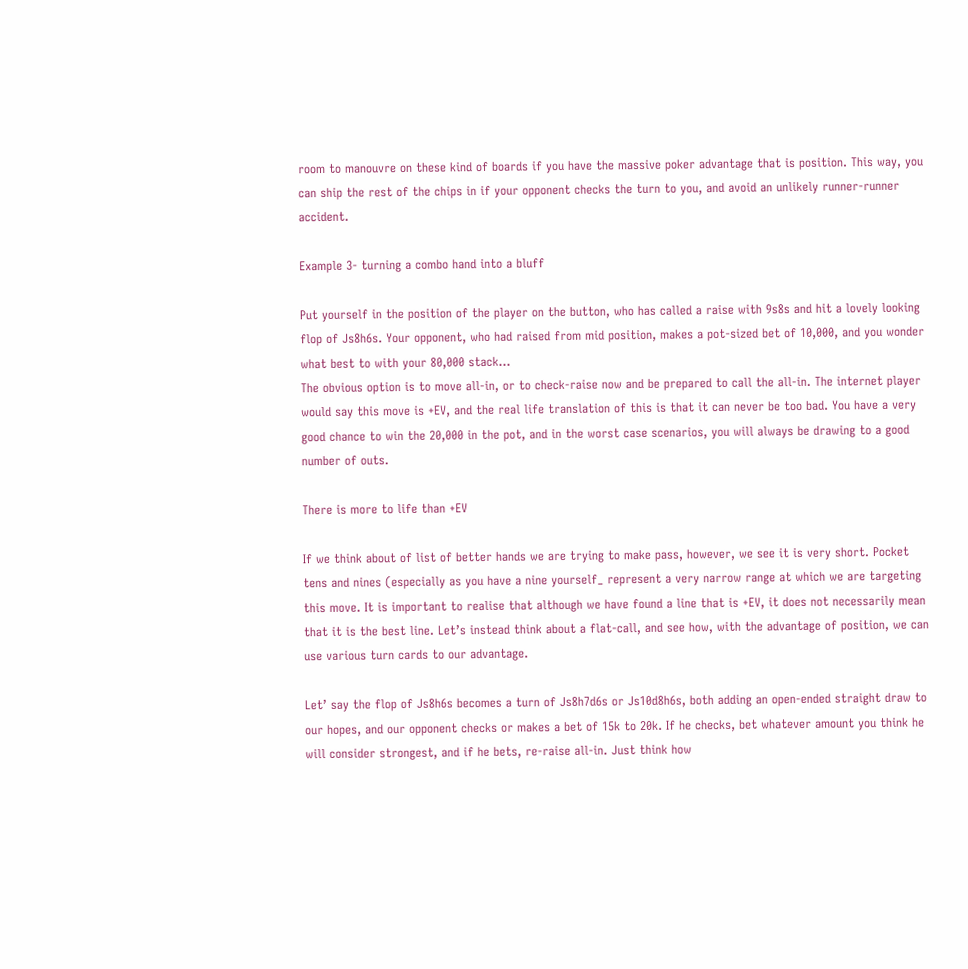room to manouvre on these kind of boards if you have the massive poker advantage that is position. This way, you can ship the rest of the chips in if your opponent checks the turn to you, and avoid an unlikely runner-runner accident.

Example 3- turning a combo hand into a bluff

Put yourself in the position of the player on the button, who has called a raise with 9s8s and hit a lovely looking flop of Js8h6s. Your opponent, who had raised from mid position, makes a pot-sized bet of 10,000, and you wonder what best to with your 80,000 stack…
The obvious option is to move all-in, or to check-raise now and be prepared to call the all-in. The internet player would say this move is +EV, and the real life translation of this is that it can never be too bad. You have a very good chance to win the 20,000 in the pot, and in the worst case scenarios, you will always be drawing to a good number of outs.

There is more to life than +EV

If we think about of list of better hands we are trying to make pass, however, we see it is very short. Pocket tens and nines (especially as you have a nine yourself_ represent a very narrow range at which we are targeting this move. It is important to realise that although we have found a line that is +EV, it does not necessarily mean that it is the best line. Let’s instead think about a flat-call, and see how, with the advantage of position, we can use various turn cards to our advantage.

Let’ say the flop of Js8h6s becomes a turn of Js8h7d6s or Js10d8h6s, both adding an open-ended straight draw to our hopes, and our opponent checks or makes a bet of 15k to 20k. If he checks, bet whatever amount you think he will consider strongest, and if he bets, re-raise all-in. Just think how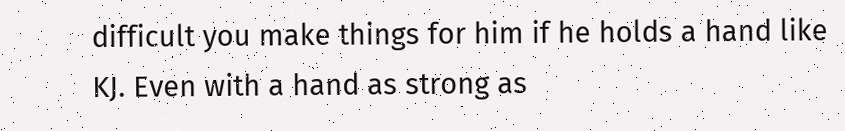difficult you make things for him if he holds a hand like KJ. Even with a hand as strong as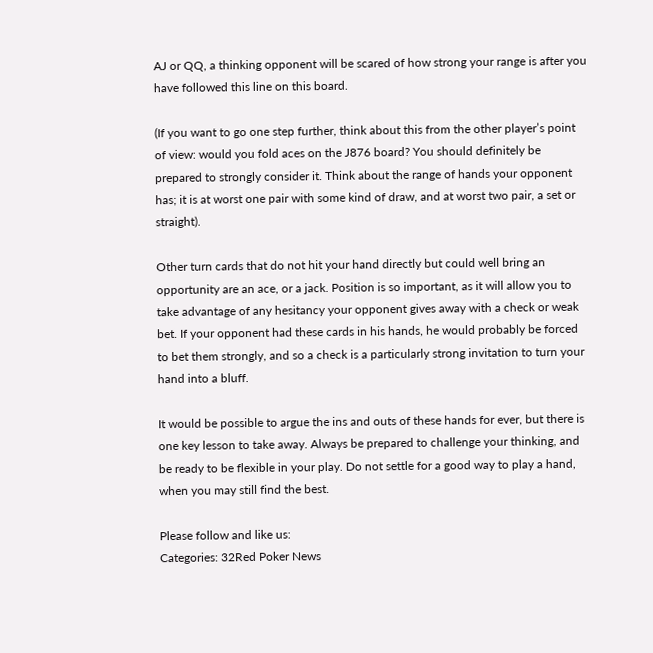AJ or QQ, a thinking opponent will be scared of how strong your range is after you have followed this line on this board.

(If you want to go one step further, think about this from the other player’s point of view: would you fold aces on the J876 board? You should definitely be prepared to strongly consider it. Think about the range of hands your opponent has; it is at worst one pair with some kind of draw, and at worst two pair, a set or straight).

Other turn cards that do not hit your hand directly but could well bring an opportunity are an ace, or a jack. Position is so important, as it will allow you to take advantage of any hesitancy your opponent gives away with a check or weak bet. If your opponent had these cards in his hands, he would probably be forced to bet them strongly, and so a check is a particularly strong invitation to turn your hand into a bluff.

It would be possible to argue the ins and outs of these hands for ever, but there is one key lesson to take away. Always be prepared to challenge your thinking, and be ready to be flexible in your play. Do not settle for a good way to play a hand, when you may still find the best.

Please follow and like us:
Categories: 32Red Poker News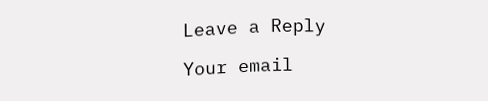Leave a Reply

Your email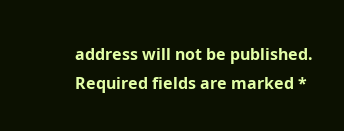address will not be published. Required fields are marked *